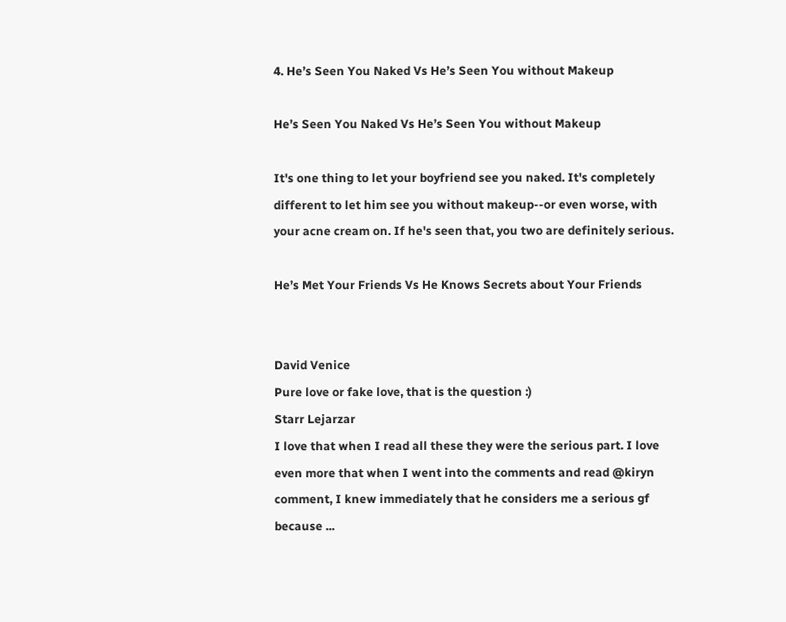4. He’s Seen You Naked Vs He’s Seen You without Makeup

He’s Seen You Naked Vs He’s Seen You without Makeup

It's one thing to let your boyfriend see you naked. It's completely different to let him see you without makeup--or even worse, with your acne cream on. If he's seen that, you two are definitely serious.

He’s Met Your Friends Vs He Knows Secrets about Your Friends


David Venice
Pure love or fake love, that is the question :)
Starr Lejarzar
I love that when I read all these they were the serious part. I love even more that when I went into the comments and read @kiryn comment, I knew immediately that he considers me a serious gf because ...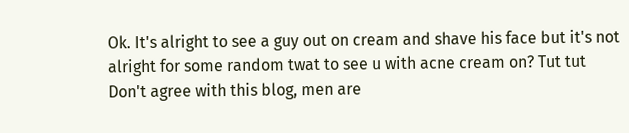Ok. It's alright to see a guy out on cream and shave his face but it's not alright for some random twat to see u with acne cream on? Tut tut
Don't agree with this blog, men are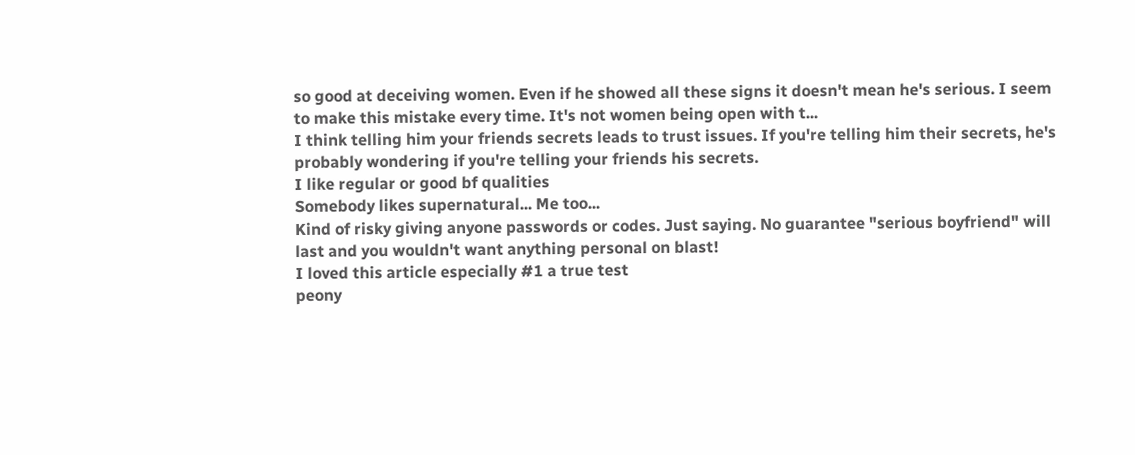so good at deceiving women. Even if he showed all these signs it doesn't mean he's serious. I seem to make this mistake every time. It's not women being open with t...
I think telling him your friends secrets leads to trust issues. If you're telling him their secrets, he's probably wondering if you're telling your friends his secrets.
I like regular or good bf qualities
Somebody likes supernatural... Me too...
Kind of risky giving anyone passwords or codes. Just saying. No guarantee "serious boyfriend" will last and you wouldn't want anything personal on blast!
I loved this article especially #1 a true test
peony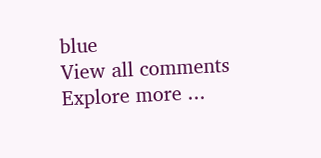blue
View all comments
Explore more ...